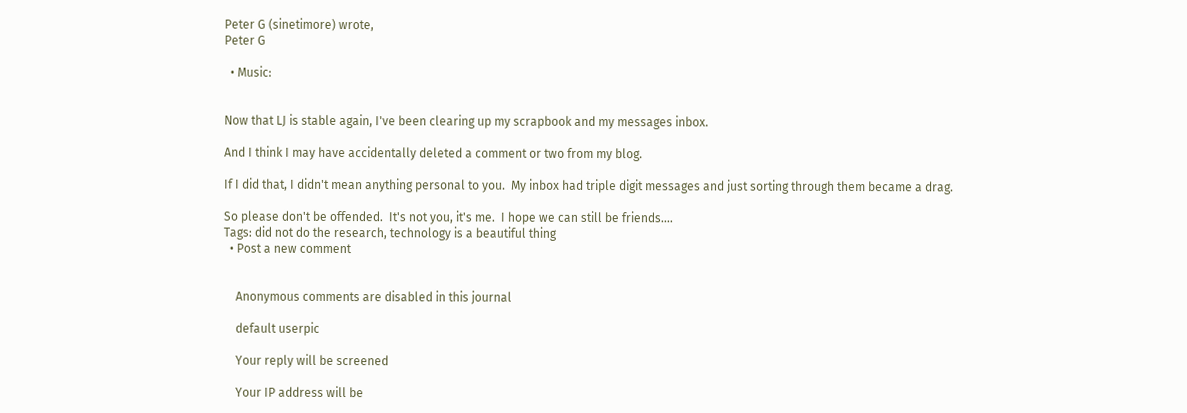Peter G (sinetimore) wrote,
Peter G

  • Music:


Now that LJ is stable again, I've been clearing up my scrapbook and my messages inbox.

And I think I may have accidentally deleted a comment or two from my blog.

If I did that, I didn't mean anything personal to you.  My inbox had triple digit messages and just sorting through them became a drag.

So please don't be offended.  It's not you, it's me.  I hope we can still be friends....
Tags: did not do the research, technology is a beautiful thing
  • Post a new comment


    Anonymous comments are disabled in this journal

    default userpic

    Your reply will be screened

    Your IP address will be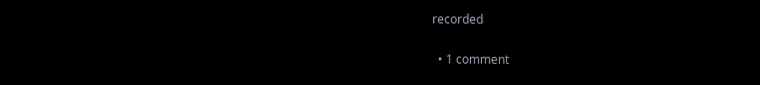recorded

  • 1 comment